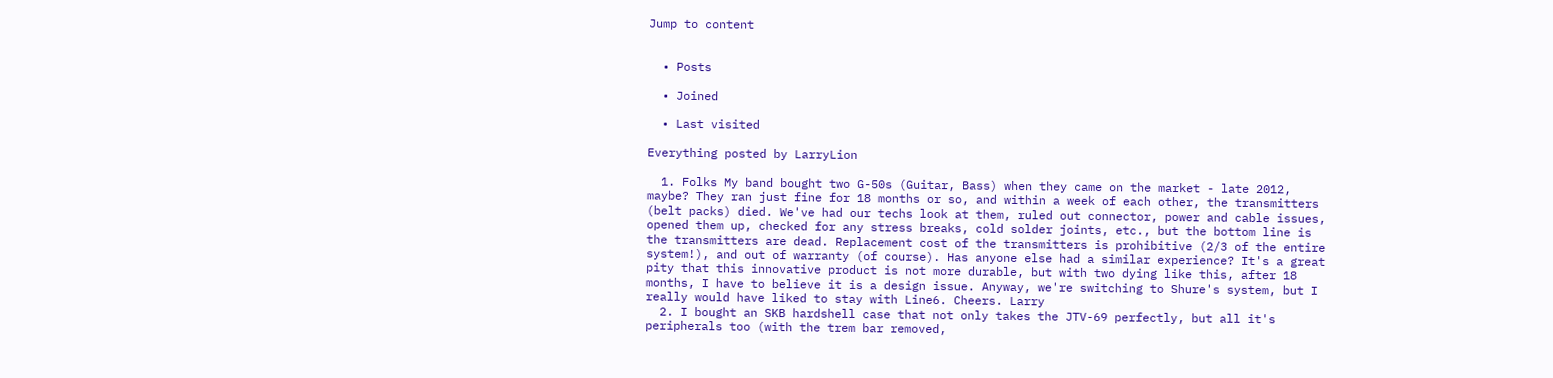Jump to content


  • Posts

  • Joined

  • Last visited

Everything posted by LarryLion

  1. Folks My band bought two G-50s (Guitar, Bass) when they came on the market - late 2012, maybe? They ran just fine for 18 months or so, and within a week of each other, the transmitters (belt packs) died. We've had our techs look at them, ruled out connector, power and cable issues, opened them up, checked for any stress breaks, cold solder joints, etc., but the bottom line is the transmitters are dead. Replacement cost of the transmitters is prohibitive (2/3 of the entire system!), and out of warranty (of course). Has anyone else had a similar experience? It's a great pity that this innovative product is not more durable, but with two dying like this, after 18 months, I have to believe it is a design issue. Anyway, we're switching to Shure's system, but I really would have liked to stay with Line6. Cheers. Larry
  2. I bought an SKB hardshell case that not only takes the JTV-69 perfectly, but all it's peripherals too (with the trem bar removed,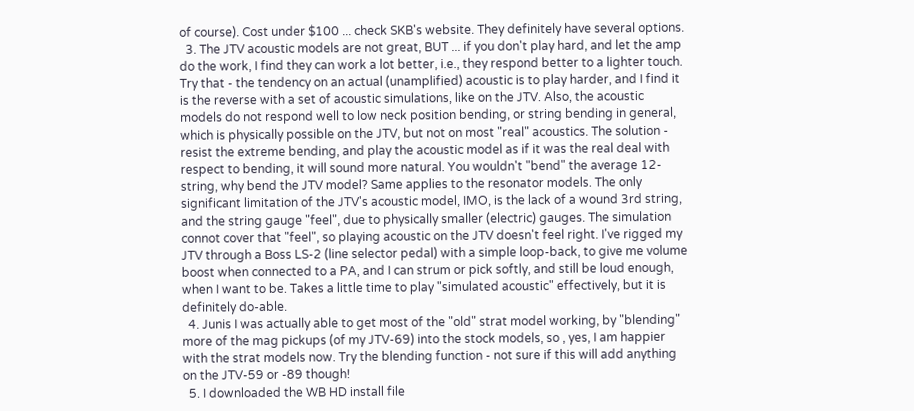of course). Cost under $100 ... check SKB's website. They definitely have several options.
  3. The JTV acoustic models are not great, BUT ... if you don't play hard, and let the amp do the work, I find they can work a lot better, i.e., they respond better to a lighter touch. Try that - the tendency on an actual (unamplified) acoustic is to play harder, and I find it is the reverse with a set of acoustic simulations, like on the JTV. Also, the acoustic models do not respond well to low neck position bending, or string bending in general, which is physically possible on the JTV, but not on most "real" acoustics. The solution - resist the extreme bending, and play the acoustic model as if it was the real deal with respect to bending, it will sound more natural. You wouldn't "bend" the average 12-string, why bend the JTV model? Same applies to the resonator models. The only significant limitation of the JTV's acoustic model, IMO, is the lack of a wound 3rd string, and the string gauge "feel", due to physically smaller (electric) gauges. The simulation connot cover that "feel", so playing acoustic on the JTV doesn't feel right. I've rigged my JTV through a Boss LS-2 (line selector pedal) with a simple loop-back, to give me volume boost when connected to a PA, and I can strum or pick softly, and still be loud enough, when I want to be. Takes a little time to play "simulated acoustic" effectively, but it is definitely do-able.
  4. Junis I was actually able to get most of the "old" strat model working, by "blending" more of the mag pickups (of my JTV-69) into the stock models, so , yes, I am happier with the strat models now. Try the blending function - not sure if this will add anything on the JTV-59 or -89 though!
  5. I downloaded the WB HD install file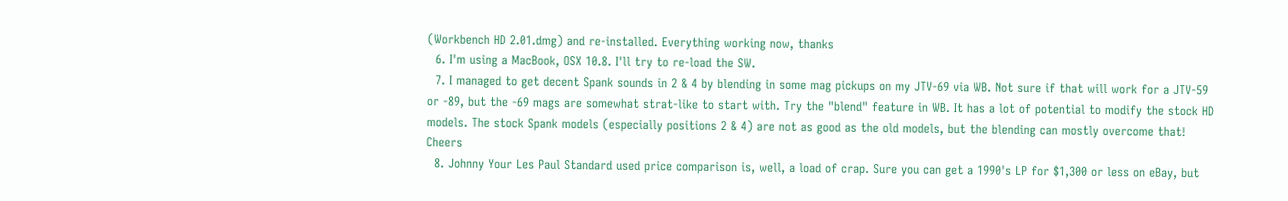(Workbench HD 2.01.dmg) and re-installed. Everything working now, thanks
  6. I'm using a MacBook, OSX 10.8. I'll try to re-load the SW.
  7. I managed to get decent Spank sounds in 2 & 4 by blending in some mag pickups on my JTV-69 via WB. Not sure if that will work for a JTV-59 or -89, but the -69 mags are somewhat strat-like to start with. Try the "blend" feature in WB. It has a lot of potential to modify the stock HD models. The stock Spank models (especially positions 2 & 4) are not as good as the old models, but the blending can mostly overcome that! Cheers
  8. Johnny Your Les Paul Standard used price comparison is, well, a load of crap. Sure you can get a 1990's LP for $1,300 or less on eBay, but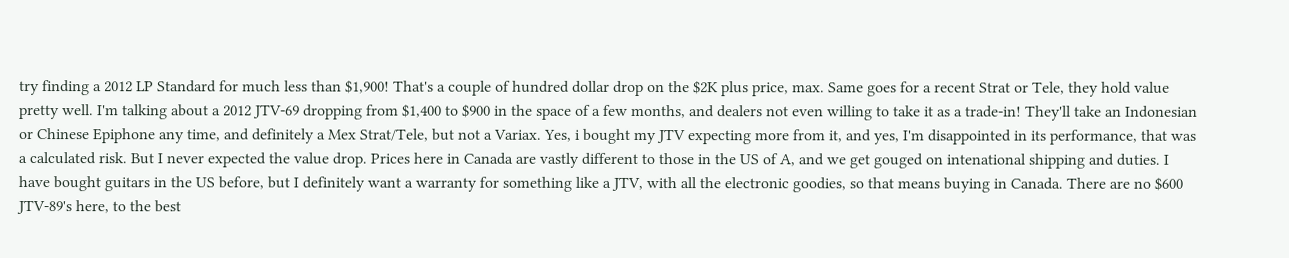try finding a 2012 LP Standard for much less than $1,900! That's a couple of hundred dollar drop on the $2K plus price, max. Same goes for a recent Strat or Tele, they hold value pretty well. I'm talking about a 2012 JTV-69 dropping from $1,400 to $900 in the space of a few months, and dealers not even willing to take it as a trade-in! They'll take an Indonesian or Chinese Epiphone any time, and definitely a Mex Strat/Tele, but not a Variax. Yes, i bought my JTV expecting more from it, and yes, I'm disappointed in its performance, that was a calculated risk. But I never expected the value drop. Prices here in Canada are vastly different to those in the US of A, and we get gouged on intenational shipping and duties. I have bought guitars in the US before, but I definitely want a warranty for something like a JTV, with all the electronic goodies, so that means buying in Canada. There are no $600 JTV-89's here, to the best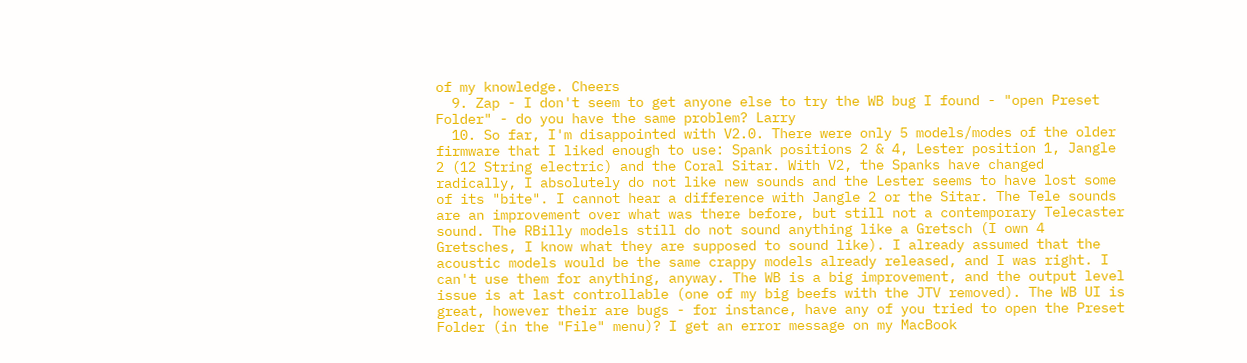of my knowledge. Cheers
  9. Zap - I don't seem to get anyone else to try the WB bug I found - "open Preset Folder" - do you have the same problem? Larry
  10. So far, I'm disappointed with V2.0. There were only 5 models/modes of the older firmware that I liked enough to use: Spank positions 2 & 4, Lester position 1, Jangle 2 (12 String electric) and the Coral Sitar. With V2, the Spanks have changed radically, I absolutely do not like new sounds and the Lester seems to have lost some of its "bite". I cannot hear a difference with Jangle 2 or the Sitar. The Tele sounds are an improvement over what was there before, but still not a contemporary Telecaster sound. The RBilly models still do not sound anything like a Gretsch (I own 4 Gretsches, I know what they are supposed to sound like). I already assumed that the acoustic models would be the same crappy models already released, and I was right. I can't use them for anything, anyway. The WB is a big improvement, and the output level issue is at last controllable (one of my big beefs with the JTV removed). The WB UI is great, however their are bugs - for instance, have any of you tried to open the Preset Folder (in the "File" menu)? I get an error message on my MacBook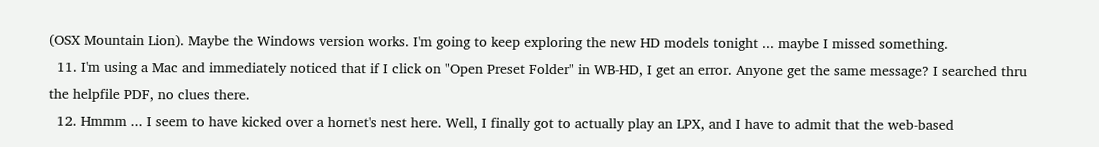(OSX Mountain Lion). Maybe the Windows version works. I'm going to keep exploring the new HD models tonight ... maybe I missed something.
  11. I'm using a Mac and immediately noticed that if I click on "Open Preset Folder" in WB-HD, I get an error. Anyone get the same message? I searched thru the helpfile PDF, no clues there.
  12. Hmmm ... I seem to have kicked over a hornet's nest here. Well, I finally got to actually play an LPX, and I have to admit that the web-based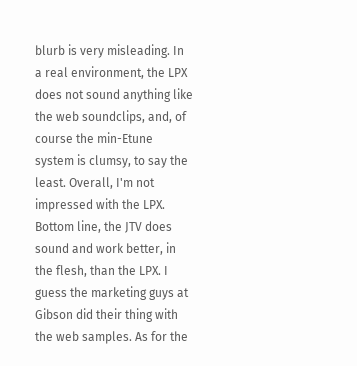blurb is very misleading. In a real environment, the LPX does not sound anything like the web soundclips, and, of course the min-Etune system is clumsy, to say the least. Overall, I'm not impressed with the LPX. Bottom line, the JTV does sound and work better, in the flesh, than the LPX. I guess the marketing guys at Gibson did their thing with the web samples. As for the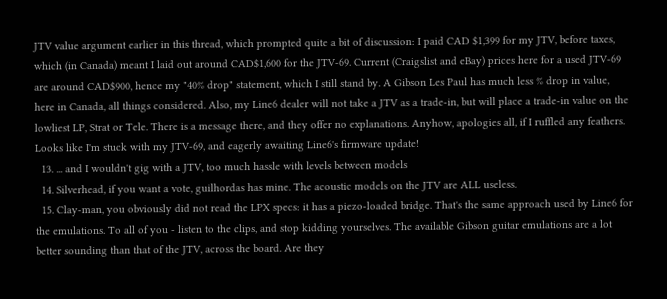JTV value argument earlier in this thread, which prompted quite a bit of discussion: I paid CAD $1,399 for my JTV, before taxes, which (in Canada) meant I laid out around CAD$1,600 for the JTV-69. Current (Craigslist and eBay) prices here for a used JTV-69 are around CAD$900, hence my "40% drop" statement, which I still stand by. A Gibson Les Paul has much less % drop in value, here in Canada, all things considered. Also, my Line6 dealer will not take a JTV as a trade-in, but will place a trade-in value on the lowliest LP, Strat or Tele. There is a message there, and they offer no explanations. Anyhow, apologies all, if I ruffled any feathers. Looks like I'm stuck with my JTV-69, and eagerly awaiting Line6's firmware update!
  13. ... and I wouldn't gig with a JTV, too much hassle with levels between models
  14. Silverhead, if you want a vote, guilhordas has mine. The acoustic models on the JTV are ALL useless.
  15. Clay-man, you obviously did not read the LPX specs: it has a piezo-loaded bridge. That's the same approach used by Line6 for the emulations. To all of you - listen to the clips, and stop kidding yourselves. The available Gibson guitar emulations are a lot better sounding than that of the JTV, across the board. Are they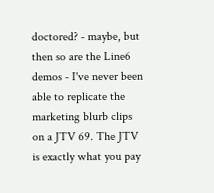doctored? - maybe, but then so are the Line6 demos - I've never been able to replicate the marketing blurb clips on a JTV 69. The JTV is exactly what you pay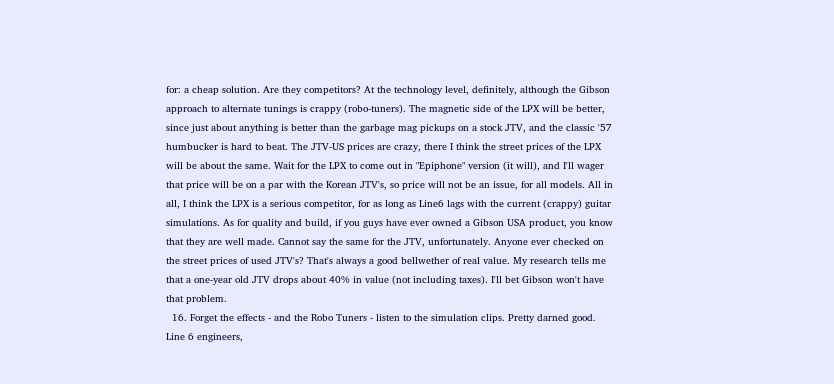for: a cheap solution. Are they competitors? At the technology level, definitely, although the Gibson approach to alternate tunings is crappy (robo-tuners). The magnetic side of the LPX will be better, since just about anything is better than the garbage mag pickups on a stock JTV, and the classic '57 humbucker is hard to beat. The JTV-US prices are crazy, there I think the street prices of the LPX will be about the same. Wait for the LPX to come out in "Epiphone" version (it will), and I'll wager that price will be on a par with the Korean JTV's, so price will not be an issue, for all models. All in all, I think the LPX is a serious competitor, for as long as Line6 lags with the current (crappy) guitar simulations. As for quality and build, if you guys have ever owned a Gibson USA product, you know that they are well made. Cannot say the same for the JTV, unfortunately. Anyone ever checked on the street prices of used JTV's? That's always a good bellwether of real value. My research tells me that a one-year old JTV drops about 40% in value (not including taxes). I'll bet Gibson won't have that problem.
  16. Forget the effects - and the Robo Tuners - listen to the simulation clips. Pretty darned good. Line 6 engineers,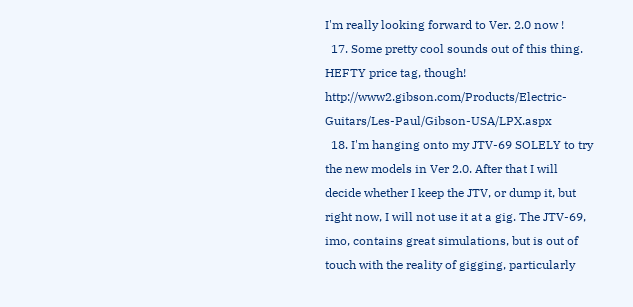I'm really looking forward to Ver. 2.0 now !
  17. Some pretty cool sounds out of this thing. HEFTY price tag, though! http://www2.gibson.com/Products/Electric-Guitars/Les-Paul/Gibson-USA/LPX.aspx
  18. I'm hanging onto my JTV-69 SOLELY to try the new models in Ver 2.0. After that I will decide whether I keep the JTV, or dump it, but right now, I will not use it at a gig. The JTV-69, imo, contains great simulations, but is out of touch with the reality of gigging, particularly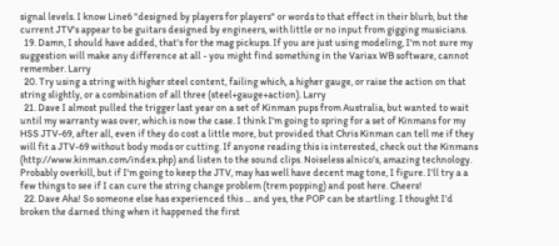signal levels. I know Line6 "designed by players for players" or words to that effect in their blurb, but the current JTV's appear to be guitars designed by engineers, with little or no input from gigging musicians.
  19. Damn, I should have added, that's for the mag pickups. If you are just using modeling, I'm not sure my suggestion will make any difference at all - you might find something in the Variax WB software, cannot remember. Larry
  20. Try using a string with higher steel content, failing which, a higher gauge, or raise the action on that string slightly, or a combination of all three (steel+gauge+action). Larry
  21. Dave I almost pulled the trigger last year on a set of Kinman pups from Australia, but wanted to wait until my warranty was over, which is now the case. I think I'm going to spring for a set of Kinmans for my HSS JTV-69, after all, even if they do cost a little more, but provided that Chris Kinman can tell me if they will fit a JTV-69 without body mods or cutting. If anyone reading this is interested, check out the Kinmans (http://www.kinman.com/index.php) and listen to the sound clips. Noiseless alnico's, amazing technology. Probably overkill, but if I'm going to keep the JTV, may has well have decent mag tone, I figure. I'll try a a few things to see if I can cure the string change problem (trem popping) and post here. Cheers!
  22. Dave Aha! So someone else has experienced this ... and yes, the POP can be startling. I thought I'd broken the darned thing when it happened the first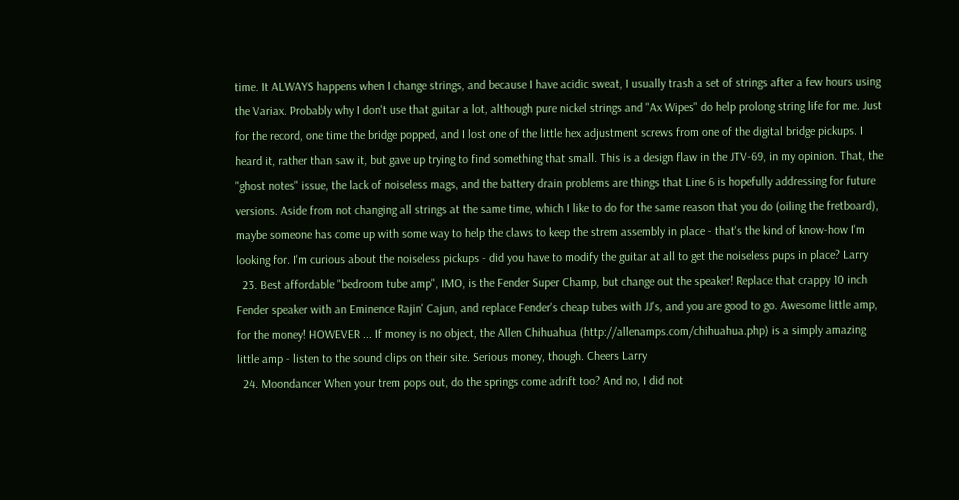time. It ALWAYS happens when I change strings, and because I have acidic sweat, I usually trash a set of strings after a few hours using the Variax. Probably why I don't use that guitar a lot, although pure nickel strings and "Ax Wipes" do help prolong string life for me. Just for the record, one time the bridge popped, and I lost one of the little hex adjustment screws from one of the digital bridge pickups. I heard it, rather than saw it, but gave up trying to find something that small. This is a design flaw in the JTV-69, in my opinion. That, the "ghost notes" issue, the lack of noiseless mags, and the battery drain problems are things that Line 6 is hopefully addressing for future versions. Aside from not changing all strings at the same time, which I like to do for the same reason that you do (oiling the fretboard), maybe someone has come up with some way to help the claws to keep the strem assembly in place - that's the kind of know-how I'm looking for. I'm curious about the noiseless pickups - did you have to modify the guitar at all to get the noiseless pups in place? Larry
  23. Best affordable "bedroom tube amp", IMO, is the Fender Super Champ, but change out the speaker! Replace that crappy 10 inch Fender speaker with an Eminence Rajin' Cajun, and replace Fender's cheap tubes with JJ's, and you are good to go. Awesome little amp, for the money! HOWEVER ... If money is no object, the Allen Chihuahua (http://allenamps.com/chihuahua.php) is a simply amazing little amp - listen to the sound clips on their site. Serious money, though. Cheers Larry
  24. Moondancer When your trem pops out, do the springs come adrift too? And no, I did not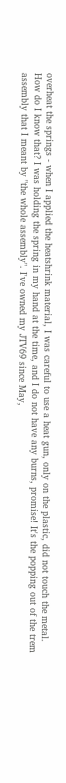overheat the springs - when I applied the heatshrink material, I was careful to use a heat gun, only on the plastic, did not touch the metal. How do I know that? I was holding the spring in my hand at the time, and I do not have any burns, promise! It's the popping out of the trem assembly that I meant by "the whole assembly". I've owned my JTV69 since May,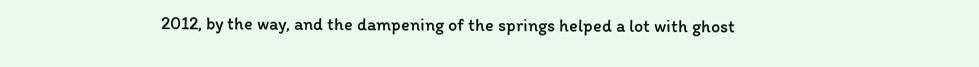2012, by the way, and the dampening of the springs helped a lot with ghost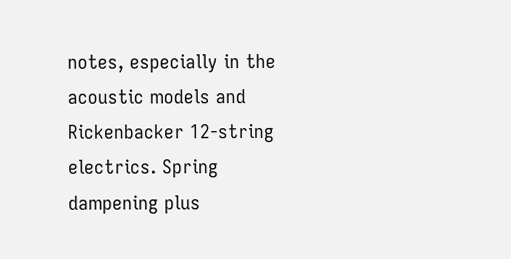notes, especially in the acoustic models and Rickenbacker 12-string electrics. Spring dampening plus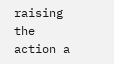raising the action a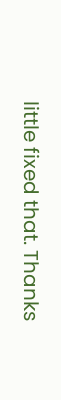little fixed that. Thanks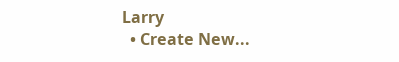Larry
  • Create New...